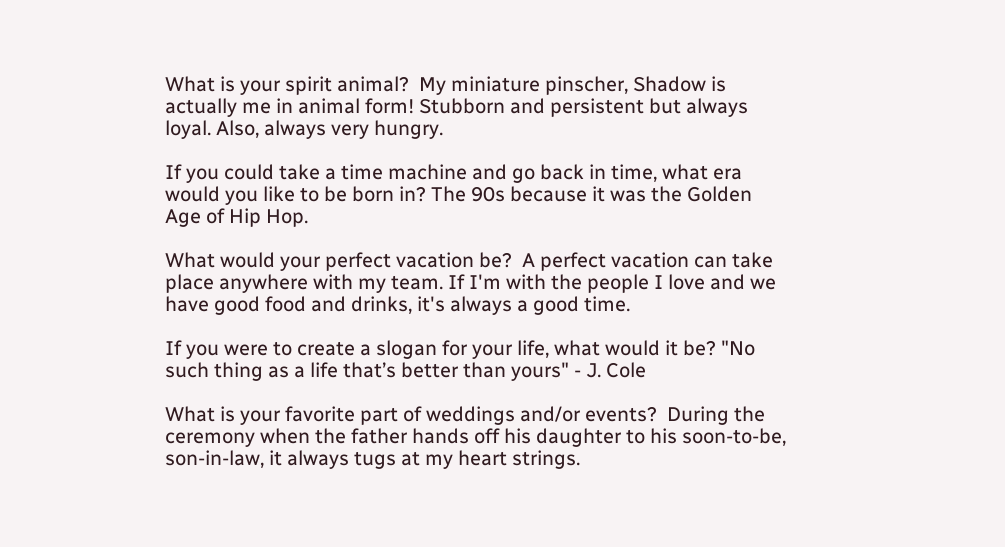What is your spirit animal?  My miniature pinscher, Shadow is actually me in animal form! Stubborn and persistent but always loyal. Also, always very hungry.

If you could take a time machine and go back in time, what era would you like to be born in? The 90s because it was the Golden Age of Hip Hop.

What would your perfect vacation be?  A perfect vacation can take place anywhere with my team. If I'm with the people I love and we have good food and drinks, it's always a good time.

If you were to create a slogan for your life, what would it be? "No such thing as a life that’s better than yours" - J. Cole

What is your favorite part of weddings and/or events?  During the ceremony when the father hands off his daughter to his soon-to-be, son-in-law, it always tugs at my heart strings.